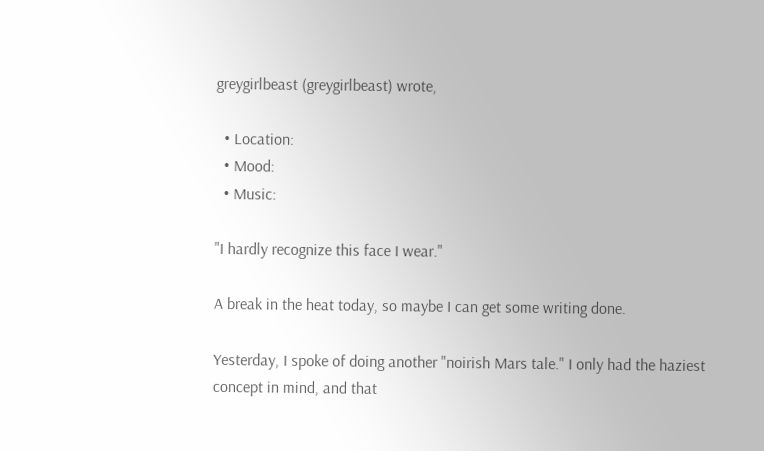greygirlbeast (greygirlbeast) wrote,

  • Location:
  • Mood:
  • Music:

"I hardly recognize this face I wear."

A break in the heat today, so maybe I can get some writing done.

Yesterday, I spoke of doing another "noirish Mars tale." I only had the haziest concept in mind, and that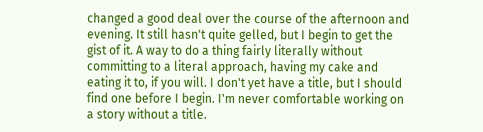changed a good deal over the course of the afternoon and evening. It still hasn't quite gelled, but I begin to get the gist of it. A way to do a thing fairly literally without committing to a literal approach, having my cake and eating it to, if you will. I don't yet have a title, but I should find one before I begin. I'm never comfortable working on a story without a title.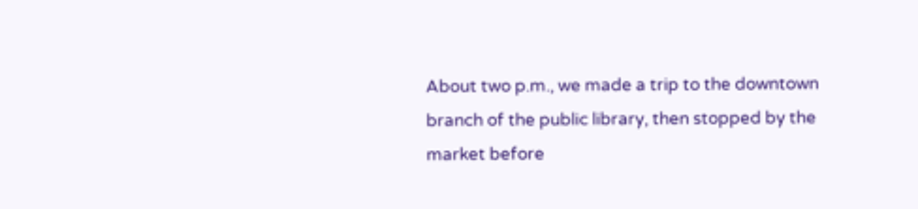About two p.m., we made a trip to the downtown branch of the public library, then stopped by the market before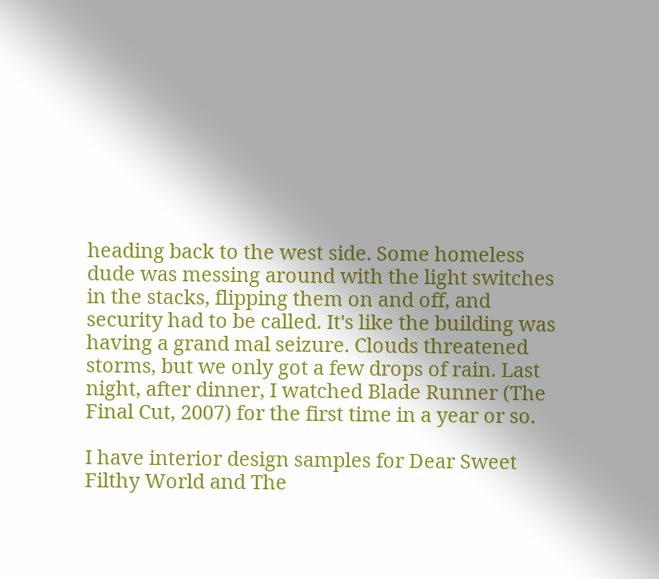heading back to the west side. Some homeless dude was messing around with the light switches in the stacks, flipping them on and off, and security had to be called. It's like the building was having a grand mal seizure. Clouds threatened storms, but we only got a few drops of rain. Last night, after dinner, I watched Blade Runner (The Final Cut, 2007) for the first time in a year or so.

I have interior design samples for Dear Sweet Filthy World and The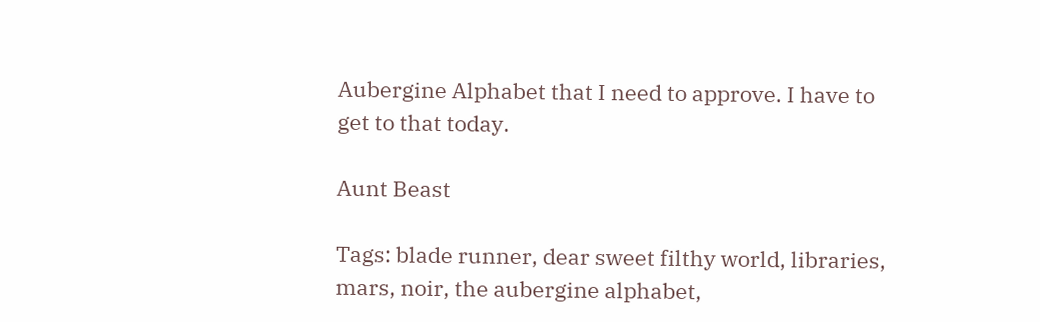Aubergine Alphabet that I need to approve. I have to get to that today.

Aunt Beast

Tags: blade runner, dear sweet filthy world, libraries, mars, noir, the aubergine alphabet,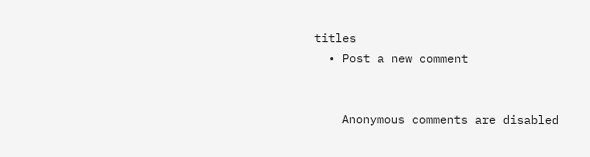titles
  • Post a new comment


    Anonymous comments are disabled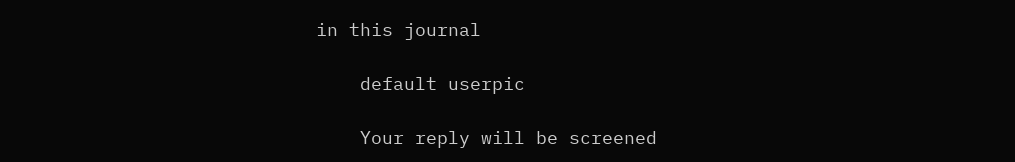in this journal

    default userpic

    Your reply will be screened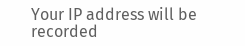Your IP address will be recorded